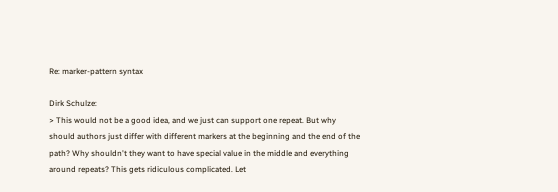Re: marker-pattern syntax

Dirk Schulze:
> This would not be a good idea, and we just can support one repeat. But why should authors just differ with different markers at the beginning and the end of the path? Why shouldn't they want to have special value in the middle and everything around repeats? This gets ridiculous complicated. Let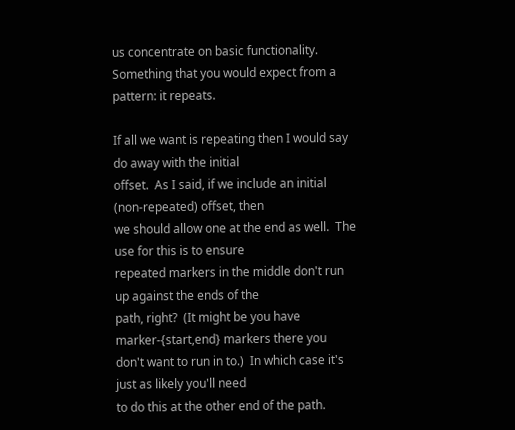us concentrate on basic functionality. Something that you would expect from a pattern: it repeats.

If all we want is repeating then I would say do away with the initial
offset.  As I said, if we include an initial (non-repeated) offset, then
we should allow one at the end as well.  The use for this is to ensure
repeated markers in the middle don't run up against the ends of the
path, right?  (It might be you have marker-{start,end} markers there you
don't want to run in to.)  In which case it's just as likely you'll need
to do this at the other end of the path.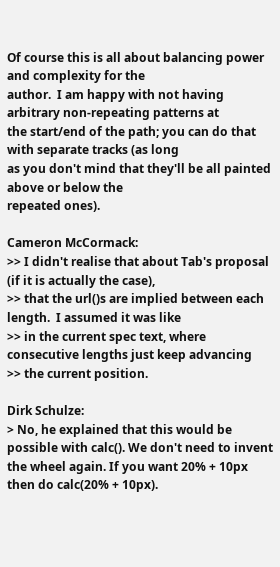Of course this is all about balancing power and complexity for the
author.  I am happy with not having arbitrary non-repeating patterns at
the start/end of the path; you can do that with separate tracks (as long
as you don't mind that they'll be all painted above or below the
repeated ones).

Cameron McCormack:
>> I didn't realise that about Tab's proposal (if it is actually the case),
>> that the url()s are implied between each length.  I assumed it was like
>> in the current spec text, where consecutive lengths just keep advancing
>> the current position.

Dirk Schulze:
> No, he explained that this would be possible with calc(). We don't need to invent the wheel again. If you want 20% + 10px then do calc(20% + 10px).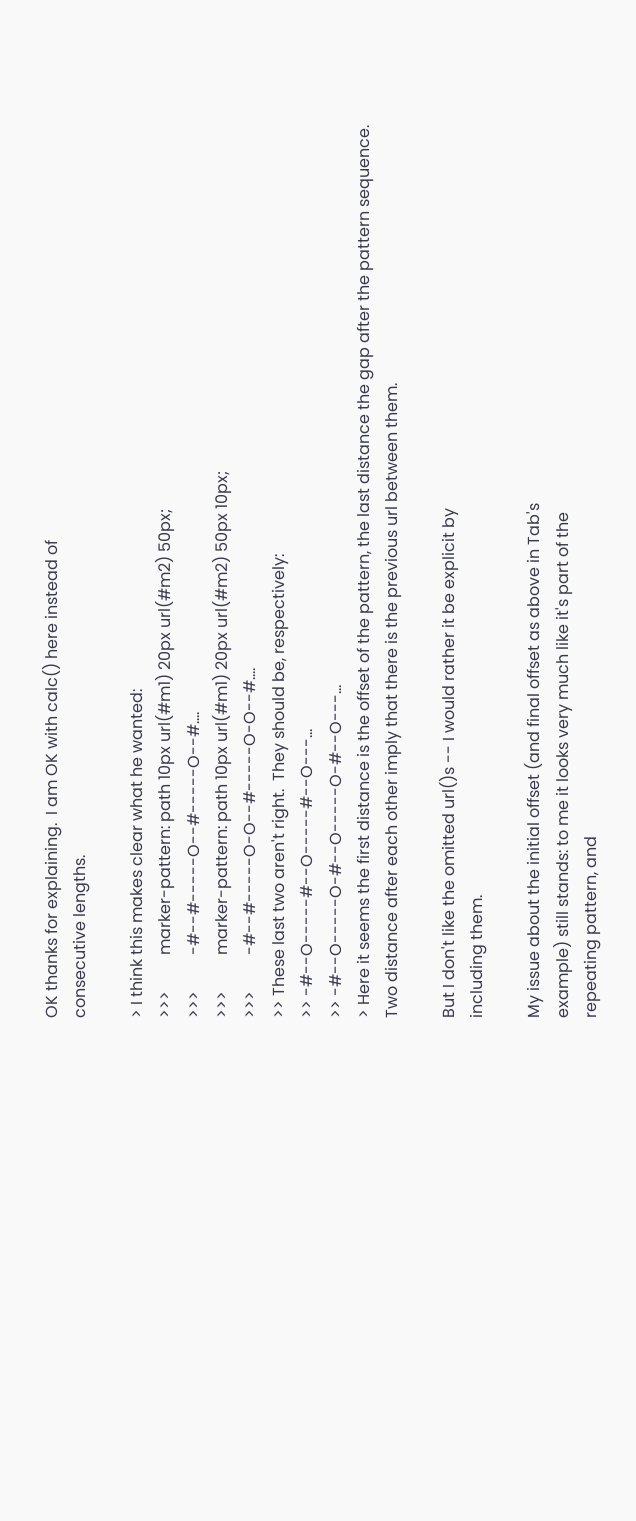OK thanks for explaining.  I am OK with calc() here instead of
consecutive lengths.

> I think this makes clear what he wanted:
>>>         marker-pattern: path 10px url(#m1) 20px url(#m2) 50px;
>>>         -#--#-----O--#-----O--#….
>>>         marker-pattern: path 10px url(#m1) 20px url(#m2) 50px 10px;
>>>         -#--#-----O-O--#-----O-O--#….
>> These last two aren't right.  They should be, respectively:
>> -#--O-----#--O-----#--O---...
>> -#--O-----O-#--O-----O-#--O---…
> Here it seems the first distance is the offset of the pattern, the last distance the gap after the pattern sequence. Two distance after each other imply that there is the previous url between them.

But I don't like the omitted url()s -- I would rather it be explicit by
including them.

My issue about the initial offset (and final offset as above in Tab's
example) still stands: to me it looks very much like it's part of the
repeating pattern, and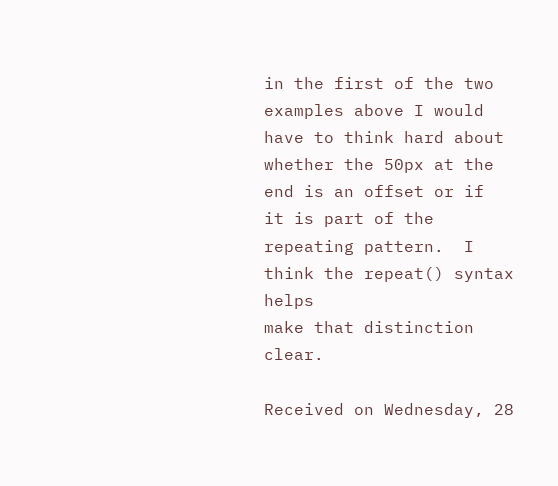in the first of the two examples above I would
have to think hard about whether the 50px at the end is an offset or if
it is part of the repeating pattern.  I think the repeat() syntax helps
make that distinction clear.

Received on Wednesday, 28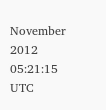November 2012 05:21:15 UTC